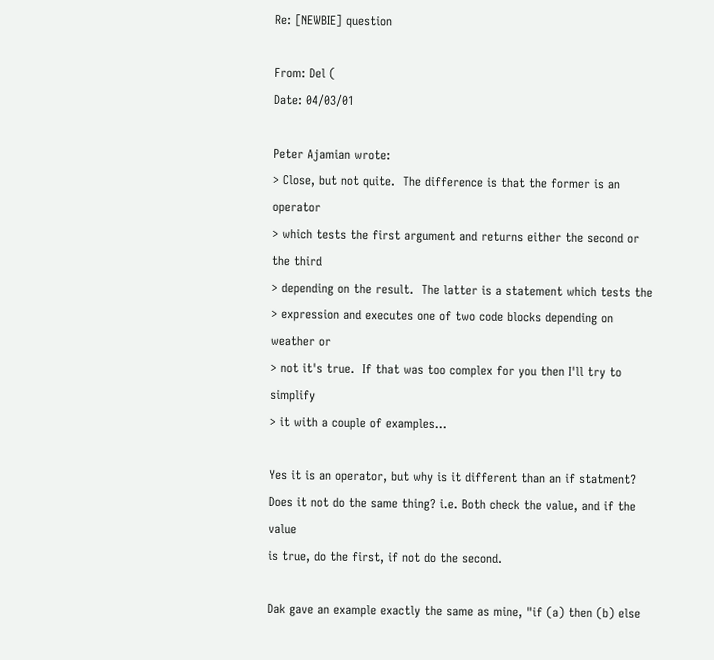Re: [NEWBIE] question

From: Del (
Date: 04/03/01

Peter Ajamian wrote:
> Close, but not quite.  The difference is that the former is an operator
> which tests the first argument and returns either the second or the third
> depending on the result.  The latter is a statement which tests the
> expression and executes one of two code blocks depending on weather or
> not it's true.  If that was too complex for you then I'll try to simplify
> it with a couple of examples...

Yes it is an operator, but why is it different than an if statment?
Does it not do the same thing? i.e. Both check the value, and if the value
is true, do the first, if not do the second.

Dak gave an example exactly the same as mine, "if (a) then (b) else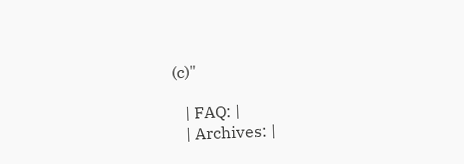(c)"

   | FAQ: |
   | Archives: |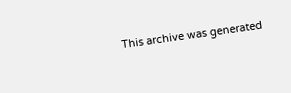This archive was generated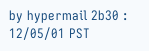by hypermail 2b30 : 12/05/01 PST